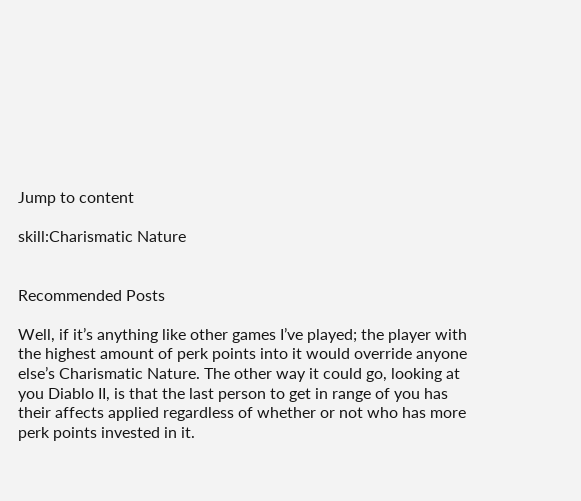Jump to content

skill:Charismatic Nature


Recommended Posts

Well, if it’s anything like other games I’ve played; the player with the highest amount of perk points into it would override anyone else’s Charismatic Nature. The other way it could go, looking at you Diablo II, is that the last person to get in range of you has their affects applied regardless of whether or not who has more perk points invested in it.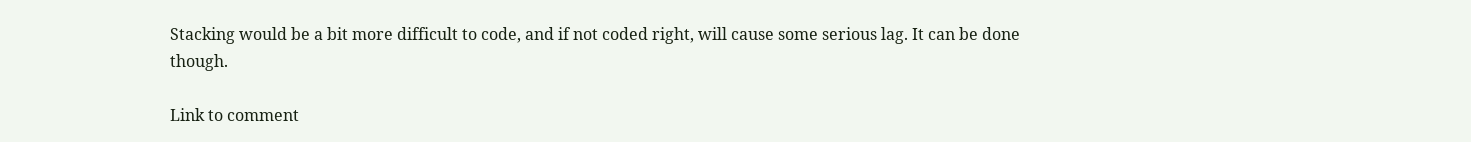Stacking would be a bit more difficult to code, and if not coded right, will cause some serious lag. It can be done though.

Link to comment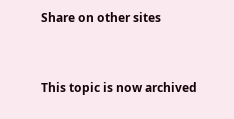Share on other sites


This topic is now archived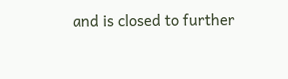and is closed to further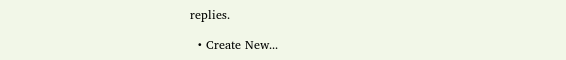replies.

  • Create New...